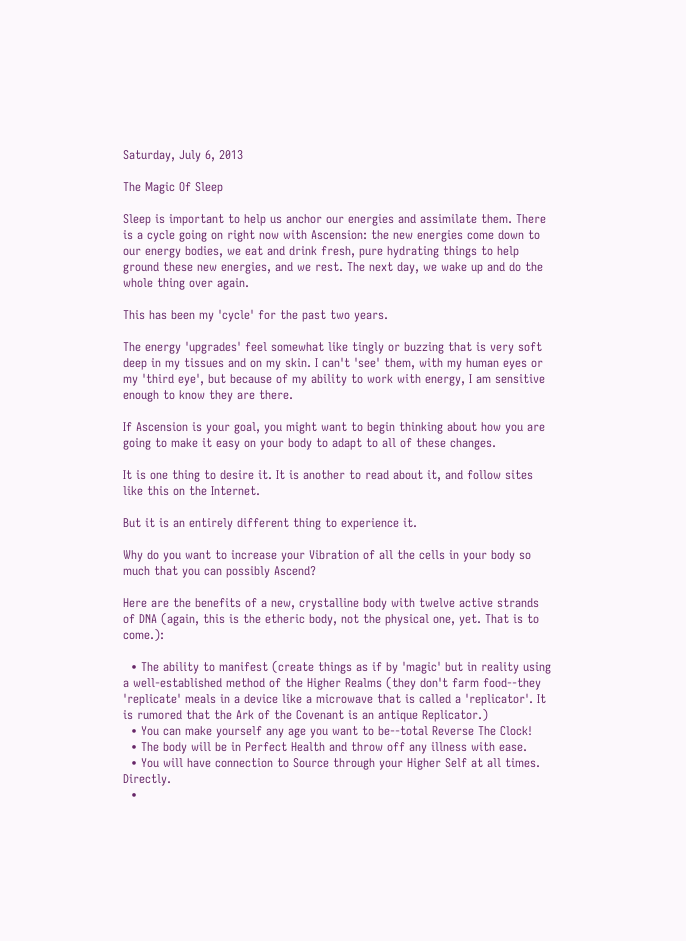Saturday, July 6, 2013

The Magic Of Sleep

Sleep is important to help us anchor our energies and assimilate them. There is a cycle going on right now with Ascension: the new energies come down to our energy bodies, we eat and drink fresh, pure hydrating things to help ground these new energies, and we rest. The next day, we wake up and do the whole thing over again.

This has been my 'cycle' for the past two years.

The energy 'upgrades' feel somewhat like tingly or buzzing that is very soft deep in my tissues and on my skin. I can't 'see' them, with my human eyes or my 'third eye', but because of my ability to work with energy, I am sensitive enough to know they are there.

If Ascension is your goal, you might want to begin thinking about how you are going to make it easy on your body to adapt to all of these changes.

It is one thing to desire it. It is another to read about it, and follow sites like this on the Internet.

But it is an entirely different thing to experience it.

Why do you want to increase your Vibration of all the cells in your body so much that you can possibly Ascend?

Here are the benefits of a new, crystalline body with twelve active strands of DNA (again, this is the etheric body, not the physical one, yet. That is to come.):

  • The ability to manifest (create things as if by 'magic' but in reality using a well-established method of the Higher Realms (they don't farm food--they 'replicate' meals in a device like a microwave that is called a 'replicator'. It is rumored that the Ark of the Covenant is an antique Replicator.)
  • You can make yourself any age you want to be--total Reverse The Clock!
  • The body will be in Perfect Health and throw off any illness with ease.
  • You will have connection to Source through your Higher Self at all times. Directly.
  •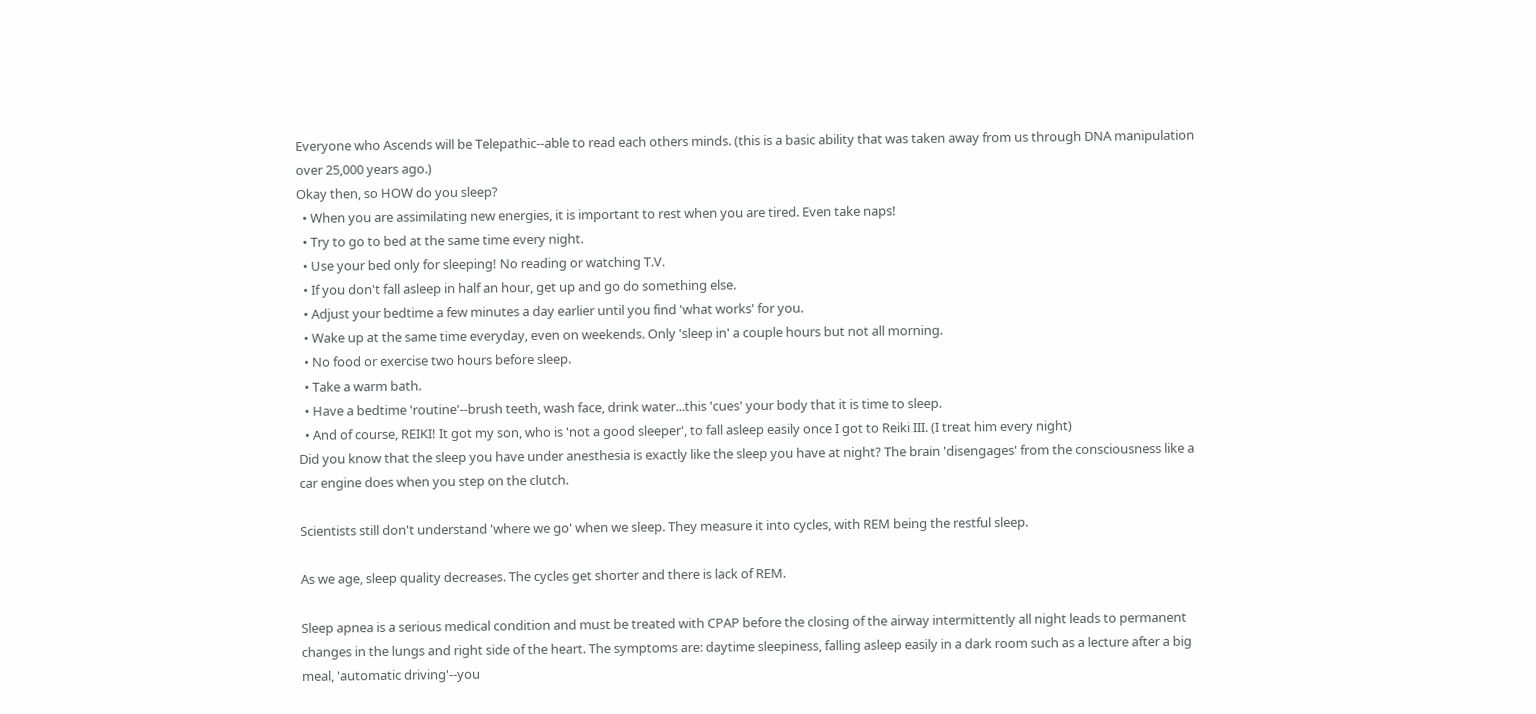Everyone who Ascends will be Telepathic--able to read each others minds. (this is a basic ability that was taken away from us through DNA manipulation over 25,000 years ago.)
Okay then, so HOW do you sleep?
  • When you are assimilating new energies, it is important to rest when you are tired. Even take naps!
  • Try to go to bed at the same time every night.
  • Use your bed only for sleeping! No reading or watching T.V.
  • If you don't fall asleep in half an hour, get up and go do something else.
  • Adjust your bedtime a few minutes a day earlier until you find 'what works' for you.
  • Wake up at the same time everyday, even on weekends. Only 'sleep in' a couple hours but not all morning.
  • No food or exercise two hours before sleep.
  • Take a warm bath.
  • Have a bedtime 'routine'--brush teeth, wash face, drink water...this 'cues' your body that it is time to sleep.
  • And of course, REIKI! It got my son, who is 'not a good sleeper', to fall asleep easily once I got to Reiki III. (I treat him every night)
Did you know that the sleep you have under anesthesia is exactly like the sleep you have at night? The brain 'disengages' from the consciousness like a car engine does when you step on the clutch.

Scientists still don't understand 'where we go' when we sleep. They measure it into cycles, with REM being the restful sleep.

As we age, sleep quality decreases. The cycles get shorter and there is lack of REM.

Sleep apnea is a serious medical condition and must be treated with CPAP before the closing of the airway intermittently all night leads to permanent changes in the lungs and right side of the heart. The symptoms are: daytime sleepiness, falling asleep easily in a dark room such as a lecture after a big meal, 'automatic driving'--you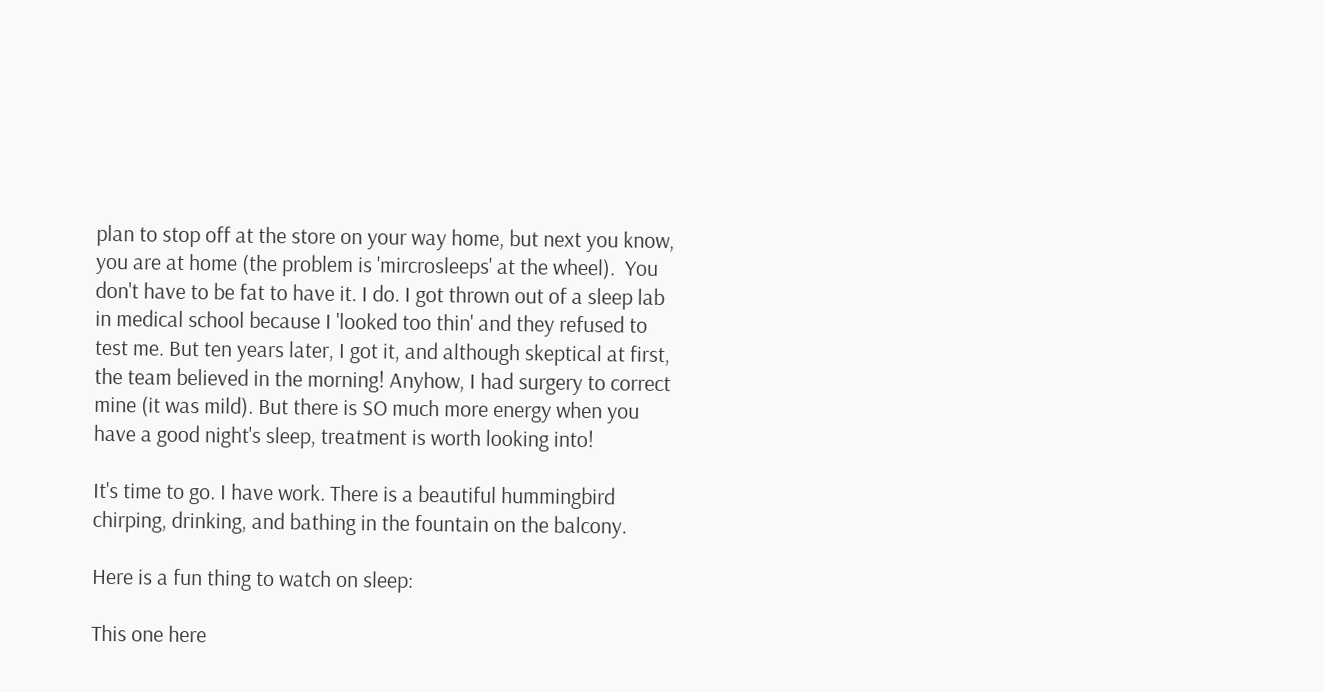plan to stop off at the store on your way home, but next you know, you are at home (the problem is 'mircrosleeps' at the wheel).  You don't have to be fat to have it. I do. I got thrown out of a sleep lab in medical school because I 'looked too thin' and they refused to test me. But ten years later, I got it, and although skeptical at first, the team believed in the morning! Anyhow, I had surgery to correct mine (it was mild). But there is SO much more energy when you have a good night's sleep, treatment is worth looking into!

It's time to go. I have work. There is a beautiful hummingbird chirping, drinking, and bathing in the fountain on the balcony.

Here is a fun thing to watch on sleep:

This one here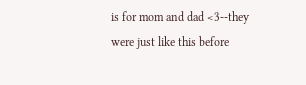is for mom and dad <3--they were just like this before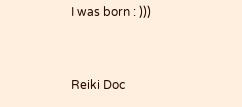I was born : )))


Reiki Doc